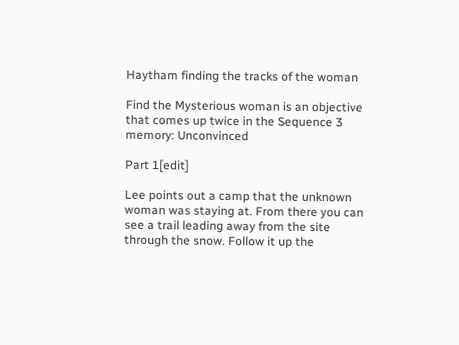Haytham finding the tracks of the woman

Find the Mysterious woman is an objective that comes up twice in the Sequence 3 memory: Unconvinced

Part 1[edit]

Lee points out a camp that the unknown woman was staying at. From there you can see a trail leading away from the site through the snow. Follow it up the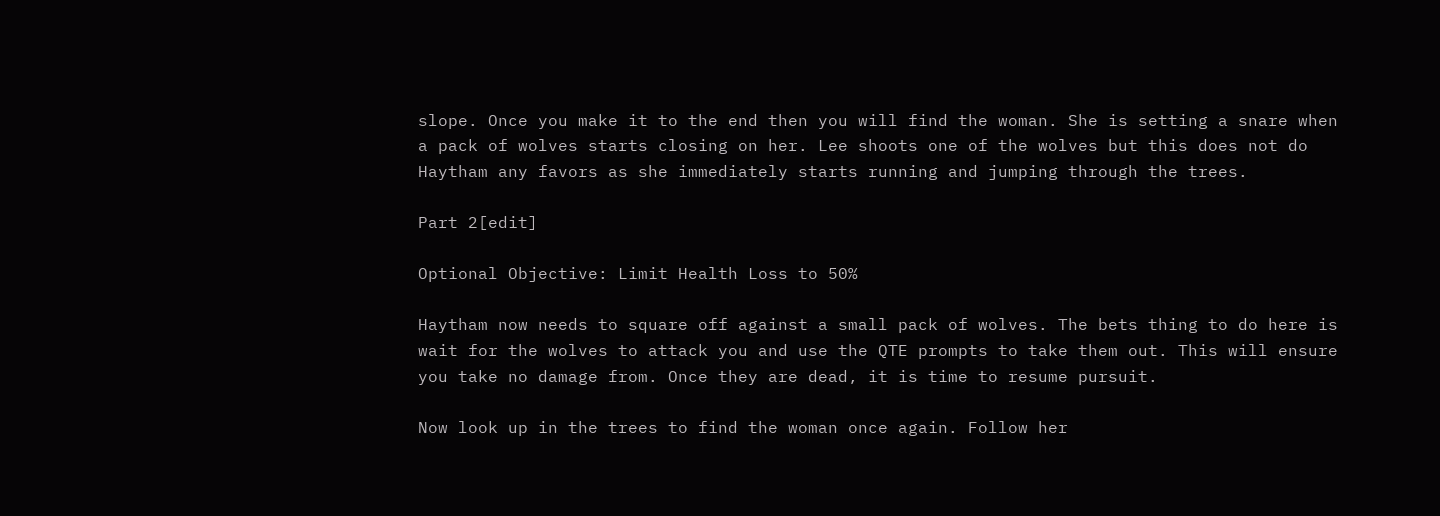slope. Once you make it to the end then you will find the woman. She is setting a snare when a pack of wolves starts closing on her. Lee shoots one of the wolves but this does not do Haytham any favors as she immediately starts running and jumping through the trees.

Part 2[edit]

Optional Objective: Limit Health Loss to 50%

Haytham now needs to square off against a small pack of wolves. The bets thing to do here is wait for the wolves to attack you and use the QTE prompts to take them out. This will ensure you take no damage from. Once they are dead, it is time to resume pursuit.

Now look up in the trees to find the woman once again. Follow her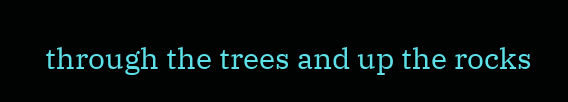through the trees and up the rocks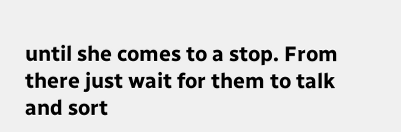until she comes to a stop. From there just wait for them to talk and sort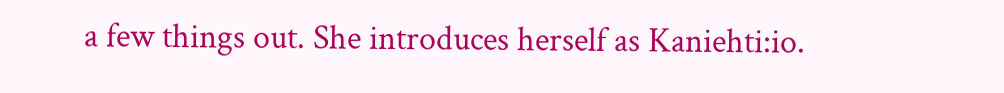a few things out. She introduces herself as Kaniehti:io.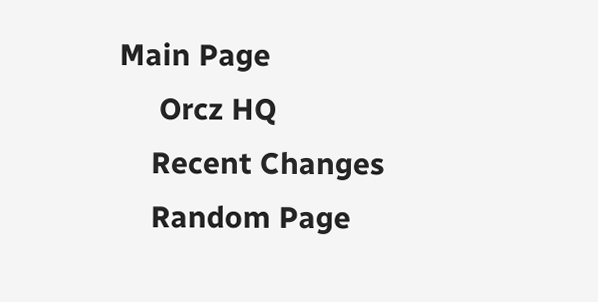Main Page
     Orcz HQ
    Recent Changes
    Random Page